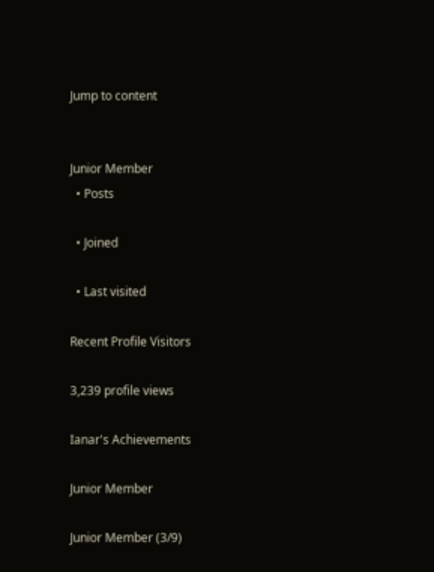Jump to content


Junior Member
  • Posts

  • Joined

  • Last visited

Recent Profile Visitors

3,239 profile views

Ianar's Achievements

Junior Member

Junior Member (3/9)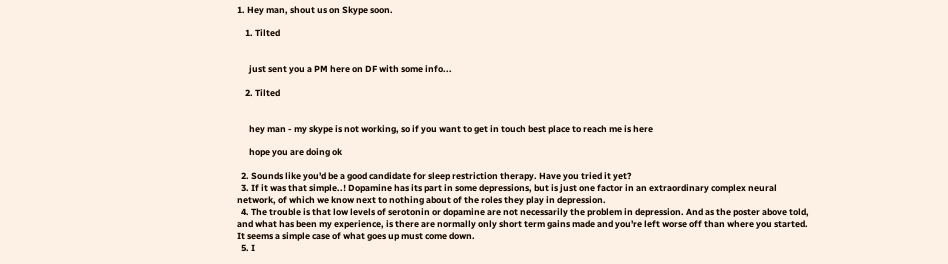1. Hey man, shout us on Skype soon.

    1. Tilted


      just sent you a PM here on DF with some info...

    2. Tilted


      hey man - my skype is not working, so if you want to get in touch best place to reach me is here

      hope you are doing ok

  2. Sounds like you'd be a good candidate for sleep restriction therapy. Have you tried it yet?
  3. If it was that simple..! Dopamine has its part in some depressions, but is just one factor in an extraordinary complex neural network, of which we know next to nothing about of the roles they play in depression.
  4. The trouble is that low levels of serotonin or dopamine are not necessarily the problem in depression. And as the poster above told, and what has been my experience, is there are normally only short term gains made and you're left worse off than where you started. It seems a simple case of what goes up must come down.
  5. I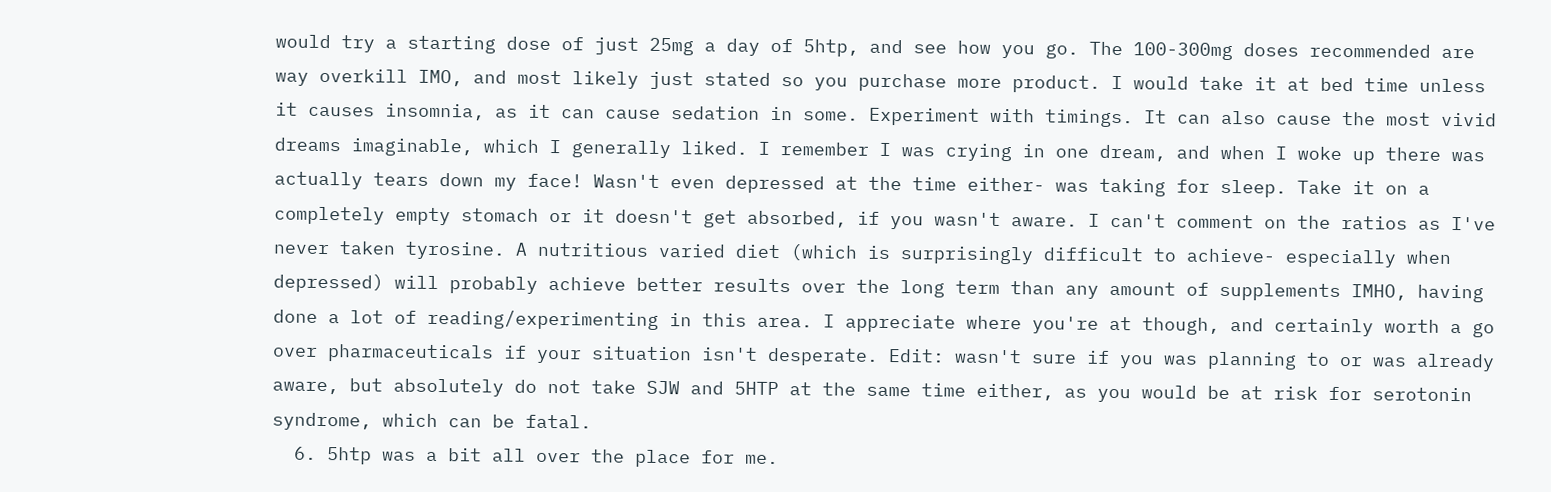would try a starting dose of just 25mg a day of 5htp, and see how you go. The 100-300mg doses recommended are way overkill IMO, and most likely just stated so you purchase more product. I would take it at bed time unless it causes insomnia, as it can cause sedation in some. Experiment with timings. It can also cause the most vivid dreams imaginable, which I generally liked. I remember I was crying in one dream, and when I woke up there was actually tears down my face! Wasn't even depressed at the time either- was taking for sleep. Take it on a completely empty stomach or it doesn't get absorbed, if you wasn't aware. I can't comment on the ratios as I've never taken tyrosine. A nutritious varied diet (which is surprisingly difficult to achieve- especially when depressed) will probably achieve better results over the long term than any amount of supplements IMHO, having done a lot of reading/experimenting in this area. I appreciate where you're at though, and certainly worth a go over pharmaceuticals if your situation isn't desperate. Edit: wasn't sure if you was planning to or was already aware, but absolutely do not take SJW and 5HTP at the same time either, as you would be at risk for serotonin syndrome, which can be fatal.
  6. 5htp was a bit all over the place for me.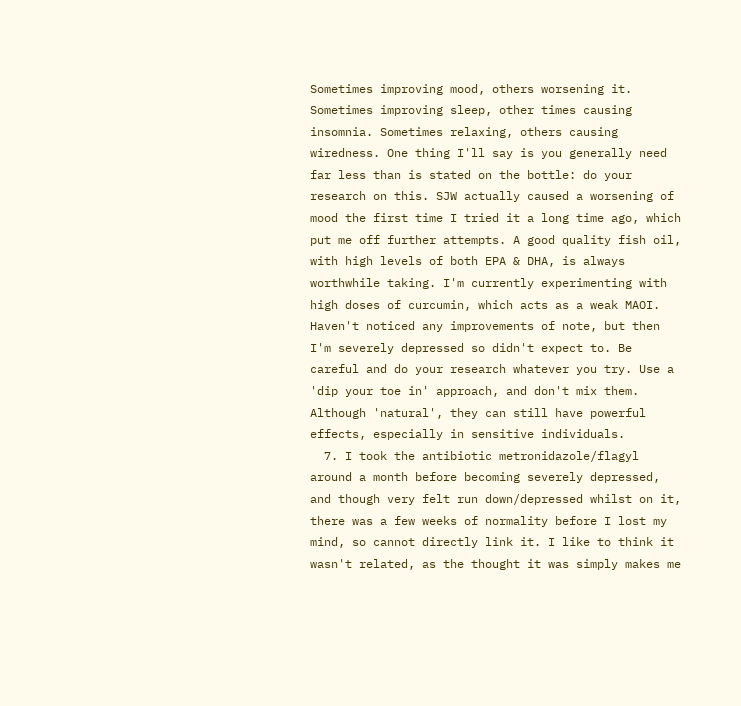Sometimes improving mood, others worsening it. Sometimes improving sleep, other times causing insomnia. Sometimes relaxing, others causing wiredness. One thing I'll say is you generally need far less than is stated on the bottle: do your research on this. SJW actually caused a worsening of mood the first time I tried it a long time ago, which put me off further attempts. A good quality fish oil, with high levels of both EPA & DHA, is always worthwhile taking. I'm currently experimenting with high doses of curcumin, which acts as a weak MAOI. Haven't noticed any improvements of note, but then I'm severely depressed so didn't expect to. Be careful and do your research whatever you try. Use a 'dip your toe in' approach, and don't mix them. Although 'natural', they can still have powerful effects, especially in sensitive individuals.
  7. I took the antibiotic metronidazole/flagyl around a month before becoming severely depressed, and though very felt run down/depressed whilst on it, there was a few weeks of normality before I lost my mind, so cannot directly link it. I like to think it wasn't related, as the thought it was simply makes me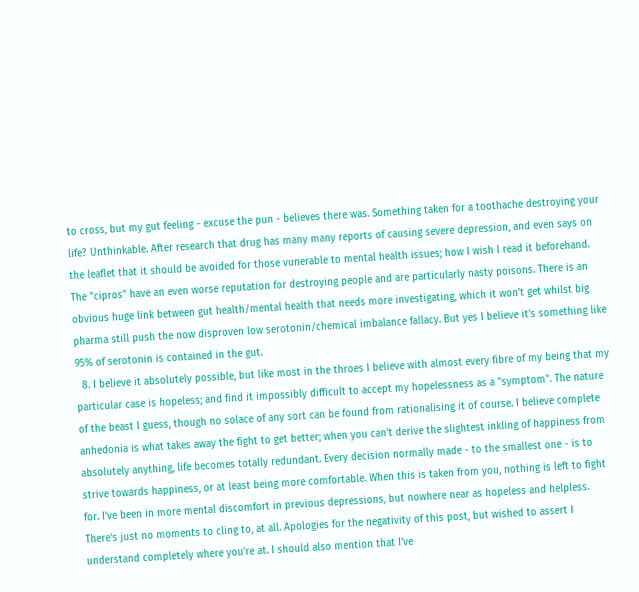to cross, but my gut feeling - excuse the pun - believes there was. Something taken for a toothache destroying your life? Unthinkable. After research that drug has many many reports of causing severe depression, and even says on the leaflet that it should be avoided for those vunerable to mental health issues; how I wish I read it beforehand. The "cipros" have an even worse reputation for destroying people and are particularly nasty poisons. There is an obvious huge link between gut health/mental health that needs more investigating, which it won't get whilst big pharma still push the now disproven low serotonin/chemical imbalance fallacy. But yes I believe it's something like 95% of serotonin is contained in the gut.
  8. I believe it absolutely possible, but like most in the throes I believe with almost every fibre of my being that my particular case is hopeless; and find it impossibly difficult to accept my hopelessness as a "symptom". The nature of the beast I guess, though no solace of any sort can be found from rationalising it of course. I believe complete anhedonia is what takes away the fight to get better; when you can't derive the slightest inkling of happiness from absolutely anything, life becomes totally redundant. Every decision normally made - to the smallest one - is to strive towards happiness, or at least being more comfortable. When this is taken from you, nothing is left to fight for. I've been in more mental discomfort in previous depressions, but nowhere near as hopeless and helpless. There's just no moments to cling to, at all. Apologies for the negativity of this post, but wished to assert I understand completely where you're at. I should also mention that I've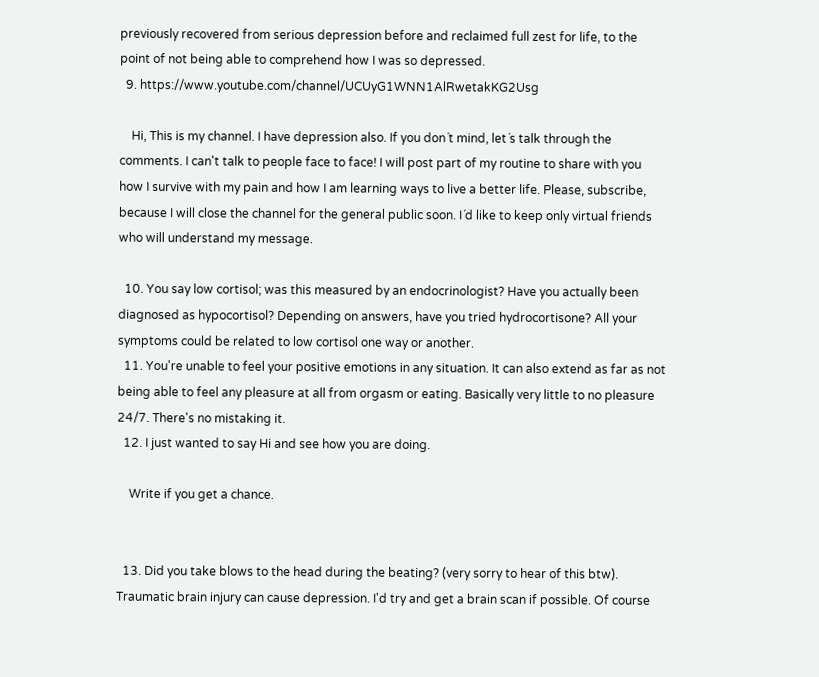previously recovered from serious depression before and reclaimed full zest for life, to the point of not being able to comprehend how I was so depressed.
  9. https://www.youtube.com/channel/UCUyG1WNN1AlRwetakKG2Usg

    Hi, This is my channel. I have depression also. If you don´t mind, let´s talk through the comments. I can't talk to people face to face! I will post part of my routine to share with you how I survive with my pain and how I am learning ways to live a better life. Please, subscribe, because I will close the channel for the general public soon. I´d like to keep only virtual friends who will understand my message.

  10. You say low cortisol; was this measured by an endocrinologist? Have you actually been diagnosed as hypocortisol? Depending on answers, have you tried hydrocortisone? All your symptoms could be related to low cortisol one way or another.
  11. You're unable to feel your positive emotions in any situation. It can also extend as far as not being able to feel any pleasure at all from orgasm or eating. Basically very little to no pleasure 24/7. There's no mistaking it.
  12. I just wanted to say Hi and see how you are doing.

    Write if you get a chance.


  13. Did you take blows to the head during the beating? (very sorry to hear of this btw). Traumatic brain injury can cause depression. I'd try and get a brain scan if possible. Of course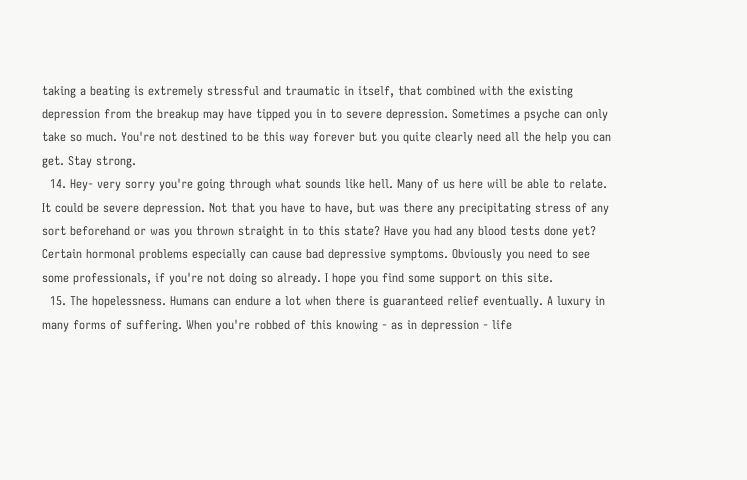taking a beating is extremely stressful and traumatic in itself, that combined with the existing depression from the breakup may have tipped you in to severe depression. Sometimes a psyche can only take so much. You're not destined to be this way forever but you quite clearly need all the help you can get. Stay strong.
  14. Hey- very sorry you're going through what sounds like hell. Many of us here will be able to relate. It could be severe depression. Not that you have to have, but was there any precipitating stress of any sort beforehand or was you thrown straight in to this state? Have you had any blood tests done yet? Certain hormonal problems especially can cause bad depressive symptoms. Obviously you need to see some professionals, if you're not doing so already. I hope you find some support on this site.
  15. The hopelessness. Humans can endure a lot when there is guaranteed relief eventually. A luxury in many forms of suffering. When you're robbed of this knowing - as in depression - life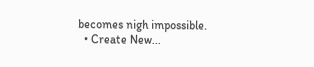becomes nigh impossible.
  • Create New...